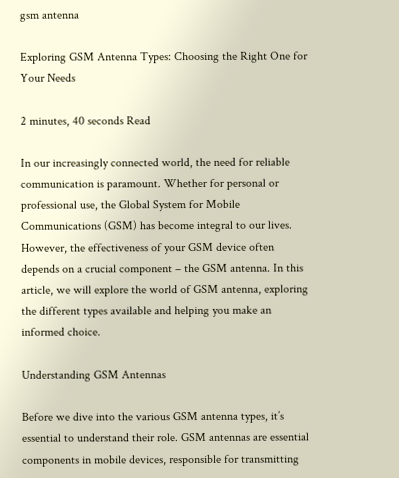gsm antenna

Exploring GSM Antenna Types: Choosing the Right One for Your Needs

2 minutes, 40 seconds Read

In our increasingly connected world, the need for reliable communication is paramount. Whether for personal or professional use, the Global System for Mobile Communications (GSM) has become integral to our lives. However, the effectiveness of your GSM device often depends on a crucial component – the GSM antenna. In this article, we will explore the world of GSM antenna, exploring the different types available and helping you make an informed choice.

Understanding GSM Antennas

Before we dive into the various GSM antenna types, it’s essential to understand their role. GSM antennas are essential components in mobile devices, responsible for transmitting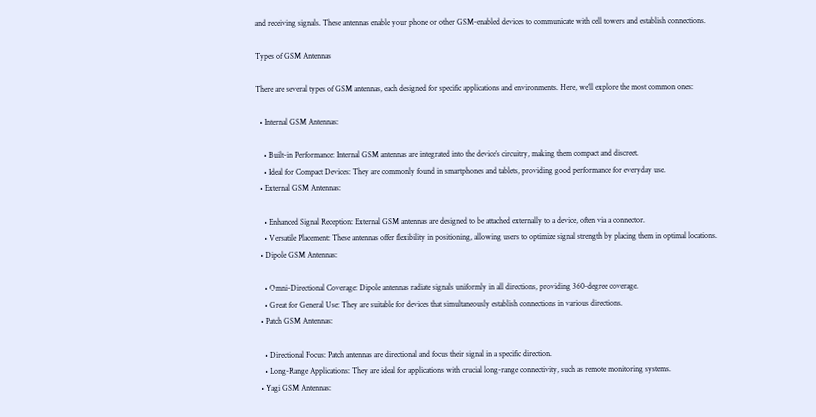and receiving signals. These antennas enable your phone or other GSM-enabled devices to communicate with cell towers and establish connections.

Types of GSM Antennas

There are several types of GSM antennas, each designed for specific applications and environments. Here, we’ll explore the most common ones:

  • Internal GSM Antennas:

    • Built-in Performance: Internal GSM antennas are integrated into the device’s circuitry, making them compact and discreet.
    • Ideal for Compact Devices: They are commonly found in smartphones and tablets, providing good performance for everyday use.
  • External GSM Antennas:

    • Enhanced Signal Reception: External GSM antennas are designed to be attached externally to a device, often via a connector.
    • Versatile Placement: These antennas offer flexibility in positioning, allowing users to optimize signal strength by placing them in optimal locations.
  • Dipole GSM Antennas:

    • Omni-Directional Coverage: Dipole antennas radiate signals uniformly in all directions, providing 360-degree coverage.
    • Great for General Use: They are suitable for devices that simultaneously establish connections in various directions.
  • Patch GSM Antennas:

    • Directional Focus: Patch antennas are directional and focus their signal in a specific direction.
    • Long-Range Applications: They are ideal for applications with crucial long-range connectivity, such as remote monitoring systems.
  • Yagi GSM Antennas: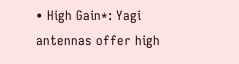• High Gain*: Yagi antennas offer high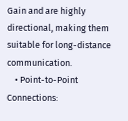Gain and are highly directional, making them suitable for long-distance communication.
    • Point-to-Point Connections: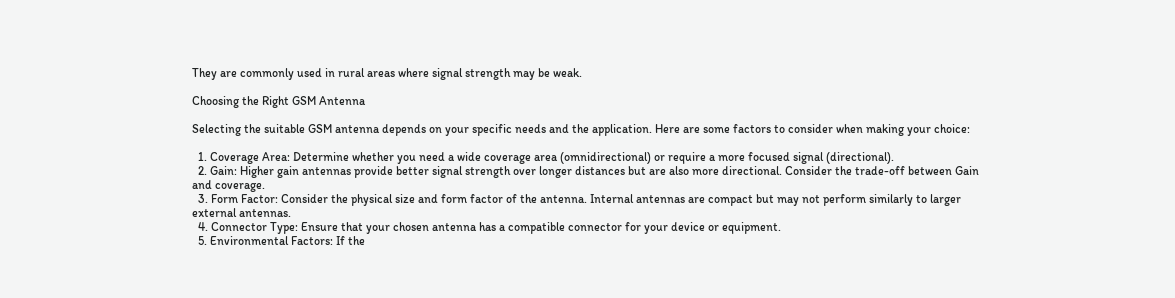They are commonly used in rural areas where signal strength may be weak.

Choosing the Right GSM Antenna

Selecting the suitable GSM antenna depends on your specific needs and the application. Here are some factors to consider when making your choice:

  1. Coverage Area: Determine whether you need a wide coverage area (omnidirectional) or require a more focused signal (directional).
  2. Gain: Higher gain antennas provide better signal strength over longer distances but are also more directional. Consider the trade-off between Gain and coverage.
  3. Form Factor: Consider the physical size and form factor of the antenna. Internal antennas are compact but may not perform similarly to larger external antennas.
  4. Connector Type: Ensure that your chosen antenna has a compatible connector for your device or equipment.
  5. Environmental Factors: If the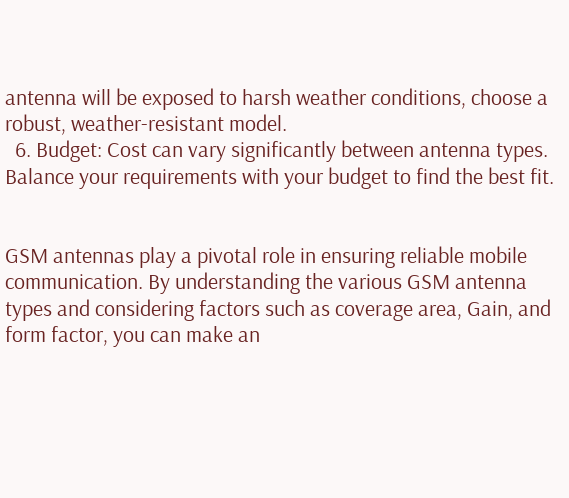antenna will be exposed to harsh weather conditions, choose a robust, weather-resistant model.
  6. Budget: Cost can vary significantly between antenna types. Balance your requirements with your budget to find the best fit.


GSM antennas play a pivotal role in ensuring reliable mobile communication. By understanding the various GSM antenna types and considering factors such as coverage area, Gain, and form factor, you can make an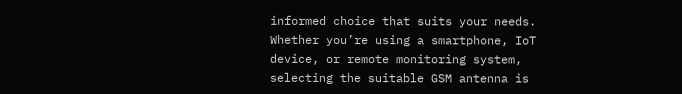informed choice that suits your needs. Whether you’re using a smartphone, IoT device, or remote monitoring system, selecting the suitable GSM antenna is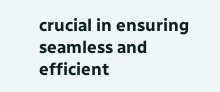crucial in ensuring seamless and efficient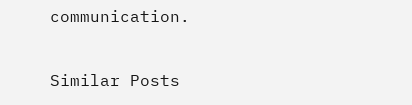communication.

Similar Posts